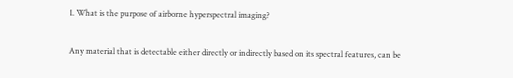1. What is the purpose of airborne hyperspectral imaging?

Any material that is detectable either directly or indirectly based on its spectral features, can be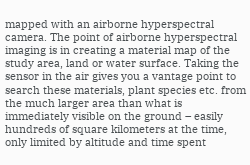mapped with an airborne hyperspectral camera. The point of airborne hyperspectral imaging is in creating a material map of the study area, land or water surface. Taking the sensor in the air gives you a vantage point to search these materials, plant species etc. from the much larger area than what is immediately visible on the ground – easily hundreds of square kilometers at the time, only limited by altitude and time spent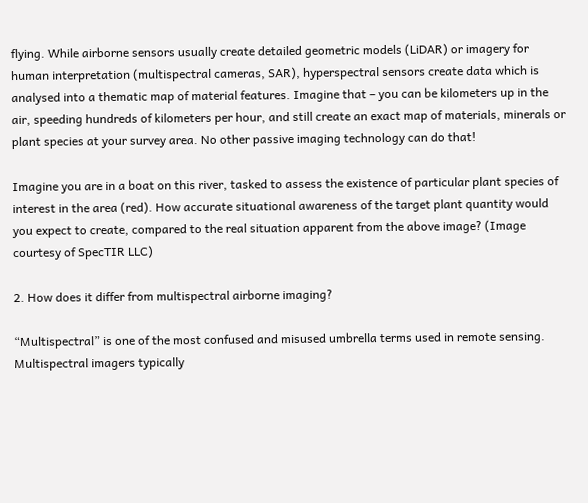flying. While airborne sensors usually create detailed geometric models (LiDAR) or imagery for human interpretation (multispectral cameras, SAR), hyperspectral sensors create data which is analysed into a thematic map of material features. Imagine that – you can be kilometers up in the air, speeding hundreds of kilometers per hour, and still create an exact map of materials, minerals or plant species at your survey area. No other passive imaging technology can do that!

Imagine you are in a boat on this river, tasked to assess the existence of particular plant species of interest in the area (red). How accurate situational awareness of the target plant quantity would you expect to create, compared to the real situation apparent from the above image? (Image courtesy of SpecTIR LLC)

2. How does it differ from multispectral airborne imaging?

“Multispectral” is one of the most confused and misused umbrella terms used in remote sensing. Multispectral imagers typically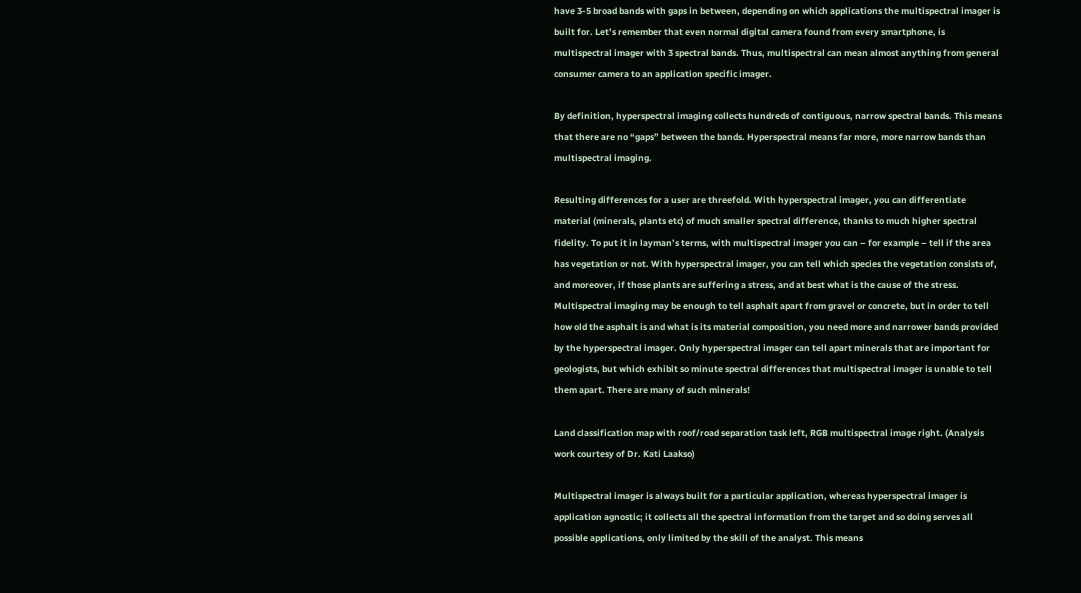have 3-5 broad bands with gaps in between, depending on which applications the multispectral imager is built for. Let’s remember that even normal digital camera found from every smartphone, is multispectral imager with 3 spectral bands. Thus, multispectral can mean almost anything from general consumer camera to an application specific imager.

By definition, hyperspectral imaging collects hundreds of contiguous, narrow spectral bands. This means that there are no “gaps” between the bands. Hyperspectral means far more, more narrow bands than multispectral imaging.

Resulting differences for a user are threefold. With hyperspectral imager, you can differentiate material (minerals, plants etc) of much smaller spectral difference, thanks to much higher spectral fidelity. To put it in layman’s terms, with multispectral imager you can – for example – tell if the area has vegetation or not. With hyperspectral imager, you can tell which species the vegetation consists of, and moreover, if those plants are suffering a stress, and at best what is the cause of the stress. Multispectral imaging may be enough to tell asphalt apart from gravel or concrete, but in order to tell how old the asphalt is and what is its material composition, you need more and narrower bands provided by the hyperspectral imager. Only hyperspectral imager can tell apart minerals that are important for geologists, but which exhibit so minute spectral differences that multispectral imager is unable to tell them apart. There are many of such minerals!

Land classification map with roof/road separation task left, RGB multispectral image right. (Analysis work courtesy of Dr. Kati Laakso)

Multispectral imager is always built for a particular application, whereas hyperspectral imager is application agnostic; it collects all the spectral information from the target and so doing serves all possible applications, only limited by the skill of the analyst. This means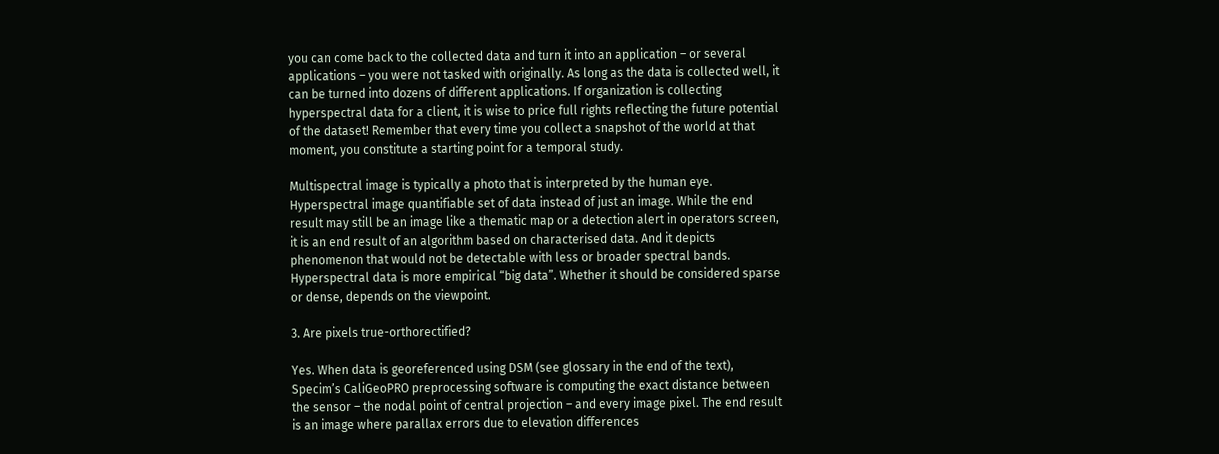you can come back to the collected data and turn it into an application – or several applications – you were not tasked with originally. As long as the data is collected well, it can be turned into dozens of different applications. If organization is collecting hyperspectral data for a client, it is wise to price full rights reflecting the future potential of the dataset! Remember that every time you collect a snapshot of the world at that moment, you constitute a starting point for a temporal study.

Multispectral image is typically a photo that is interpreted by the human eye. Hyperspectral image quantifiable set of data instead of just an image. While the end result may still be an image like a thematic map or a detection alert in operators screen, it is an end result of an algorithm based on characterised data. And it depicts phenomenon that would not be detectable with less or broader spectral bands. Hyperspectral data is more empirical “big data”. Whether it should be considered sparse or dense, depends on the viewpoint.

3. Are pixels true-orthorectified?

Yes. When data is georeferenced using DSM (see glossary in the end of the text), Specim’s CaliGeoPRO preprocessing software is computing the exact distance between the sensor – the nodal point of central projection – and every image pixel. The end result is an image where parallax errors due to elevation differences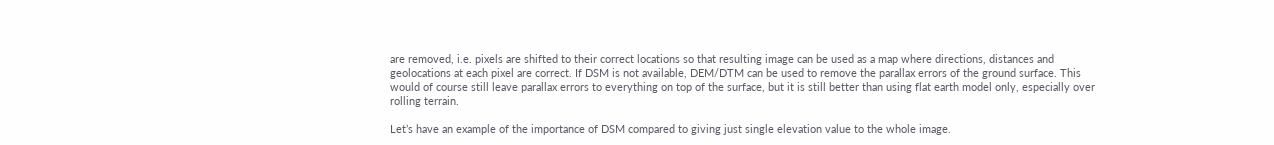are removed, i.e. pixels are shifted to their correct locations so that resulting image can be used as a map where directions, distances and geolocations at each pixel are correct. If DSM is not available, DEM/DTM can be used to remove the parallax errors of the ground surface. This would of course still leave parallax errors to everything on top of the surface, but it is still better than using flat earth model only, especially over rolling terrain.

Let’s have an example of the importance of DSM compared to giving just single elevation value to the whole image.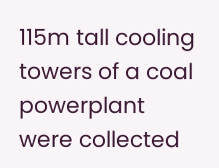115m tall cooling towers of a coal powerplant were collected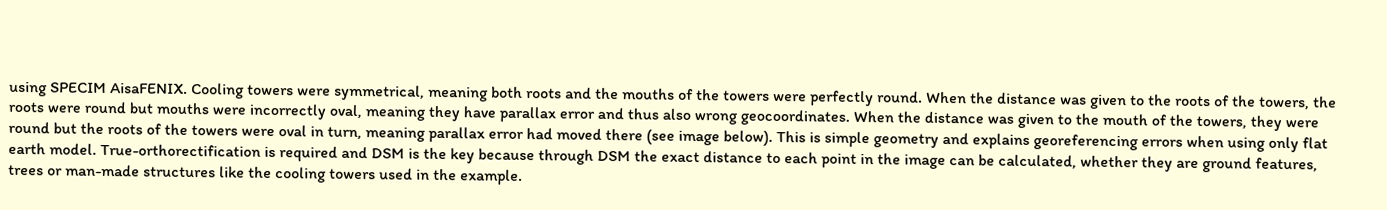using SPECIM AisaFENIX. Cooling towers were symmetrical, meaning both roots and the mouths of the towers were perfectly round. When the distance was given to the roots of the towers, the roots were round but mouths were incorrectly oval, meaning they have parallax error and thus also wrong geocoordinates. When the distance was given to the mouth of the towers, they were round but the roots of the towers were oval in turn, meaning parallax error had moved there (see image below). This is simple geometry and explains georeferencing errors when using only flat earth model. True-orthorectification is required and DSM is the key because through DSM the exact distance to each point in the image can be calculated, whether they are ground features, trees or man-made structures like the cooling towers used in the example.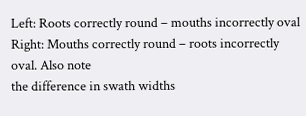Left: Roots correctly round – mouths incorrectly oval Right: Mouths correctly round – roots incorrectly oval. Also note
the difference in swath widths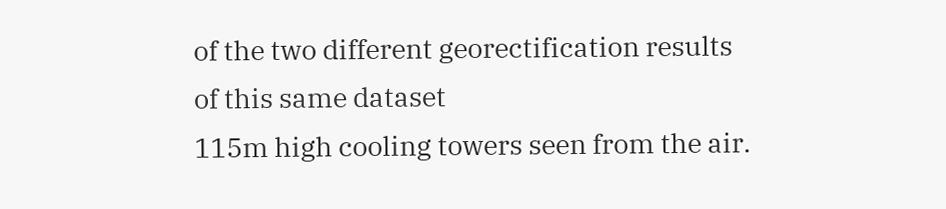of the two different georectification results of this same dataset
115m high cooling towers seen from the air.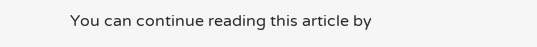You can continue reading this article by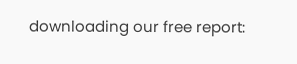downloading our free report: